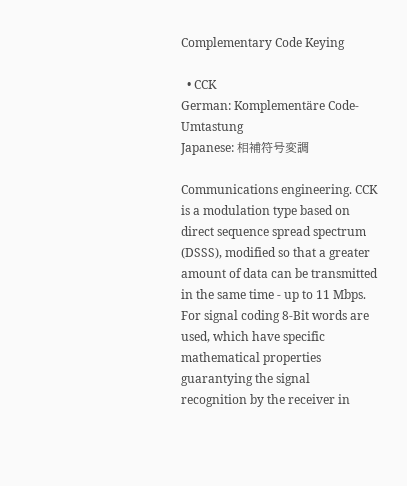Complementary Code Keying

  • CCK
German: Komplementäre Code-Umtastung
Japanese: 相補符号変調

Communications engineering. CCK is a modulation type based on direct sequence spread spectrum (DSSS), modified so that a greater amount of data can be transmitted in the same time - up to 11 Mbps. For signal coding 8-Bit words are used, which have specific mathematical properties guarantying the signal recognition by the receiver in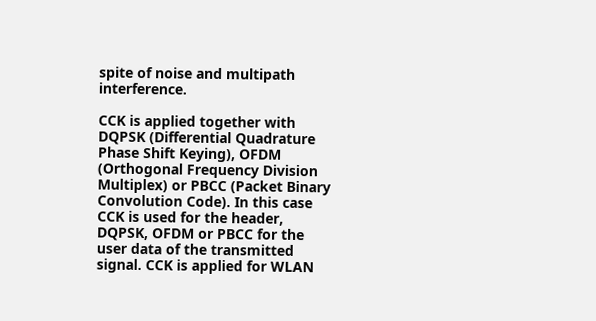spite of noise and multipath interference.

CCK is applied together with DQPSK (Differential Quadrature Phase Shift Keying), OFDM (Orthogonal Frequency Division Multiplex) or PBCC (Packet Binary Convolution Code). In this case CCK is used for the header, DQPSK, OFDM or PBCC for the user data of the transmitted signal. CCK is applied for WLAN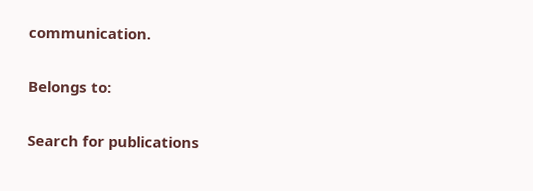communication.

Belongs to:

Search for publications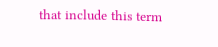that include this term